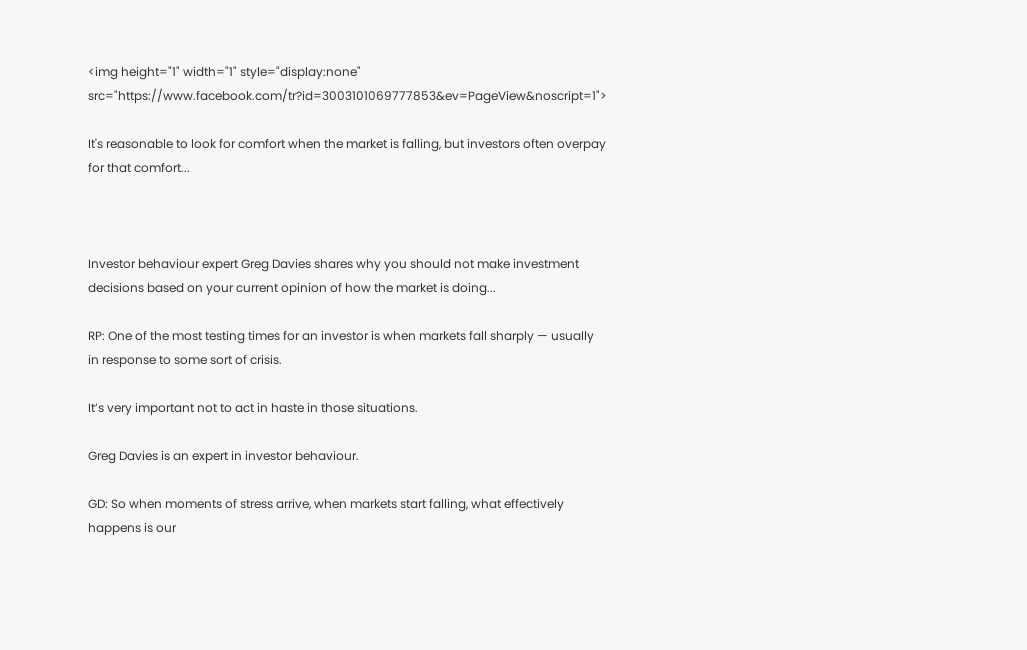<img height="1" width="1" style="display:none" src="https://www.facebook.com/tr?id=3003101069777853&ev=PageView&noscript=1">

It's reasonable to look for comfort when the market is falling, but investors often overpay for that comfort...



Investor behaviour expert Greg Davies shares why you should not make investment decisions based on your current opinion of how the market is doing...

RP: One of the most testing times for an investor is when markets fall sharply — usually in response to some sort of crisis.

It’s very important not to act in haste in those situations.

Greg Davies is an expert in investor behaviour.

GD: So when moments of stress arrive, when markets start falling, what effectively happens is our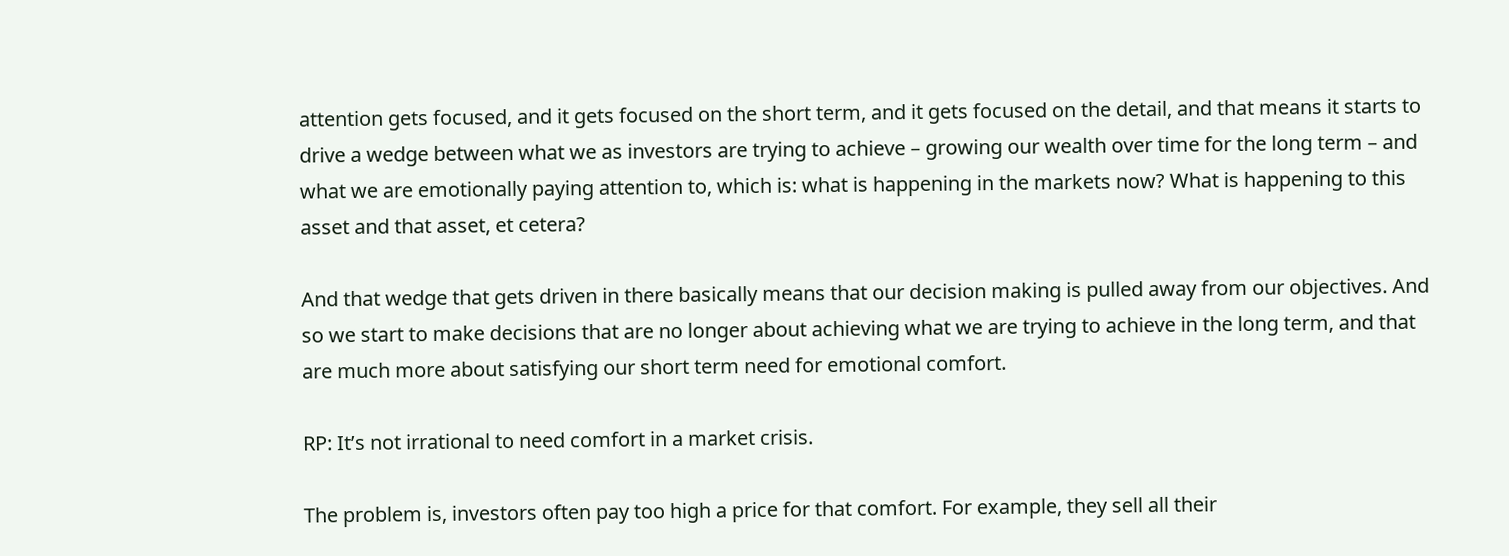attention gets focused, and it gets focused on the short term, and it gets focused on the detail, and that means it starts to drive a wedge between what we as investors are trying to achieve – growing our wealth over time for the long term – and what we are emotionally paying attention to, which is: what is happening in the markets now? What is happening to this asset and that asset, et cetera?

And that wedge that gets driven in there basically means that our decision making is pulled away from our objectives. And so we start to make decisions that are no longer about achieving what we are trying to achieve in the long term, and that are much more about satisfying our short term need for emotional comfort.

RP: It’s not irrational to need comfort in a market crisis.

The problem is, investors often pay too high a price for that comfort. For example, they sell all their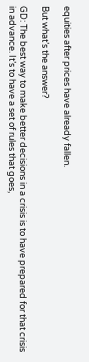equities after prices have already fallen.

But what’s the answer?

GD: The best way to make better decisions in a crisis is to have prepared for that crisis in advance. It’s to have a set of rules that goes,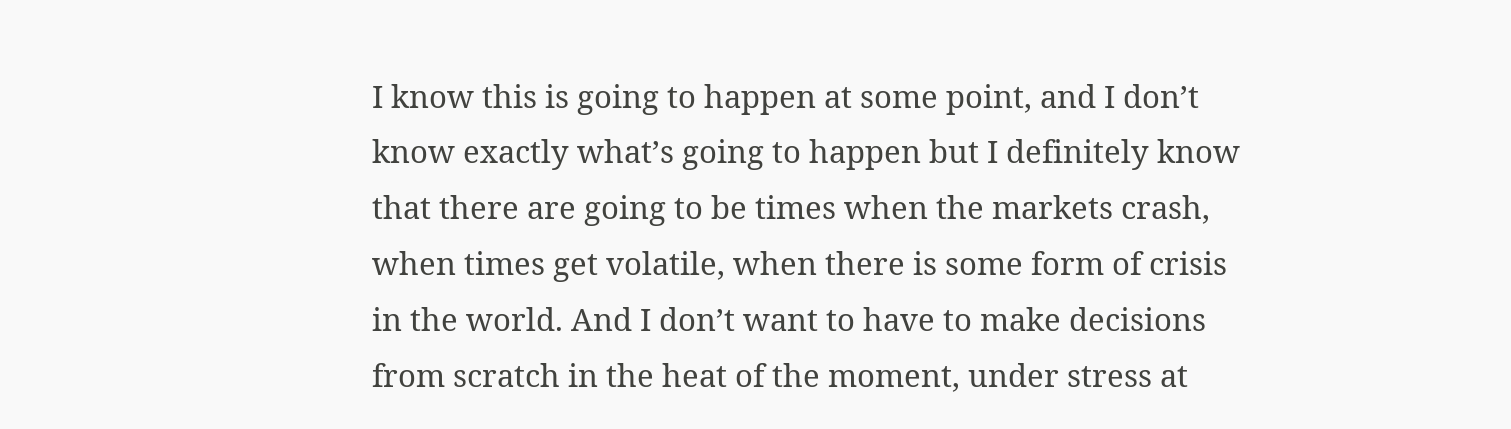I know this is going to happen at some point, and I don’t know exactly what’s going to happen but I definitely know that there are going to be times when the markets crash, when times get volatile, when there is some form of crisis in the world. And I don’t want to have to make decisions from scratch in the heat of the moment, under stress at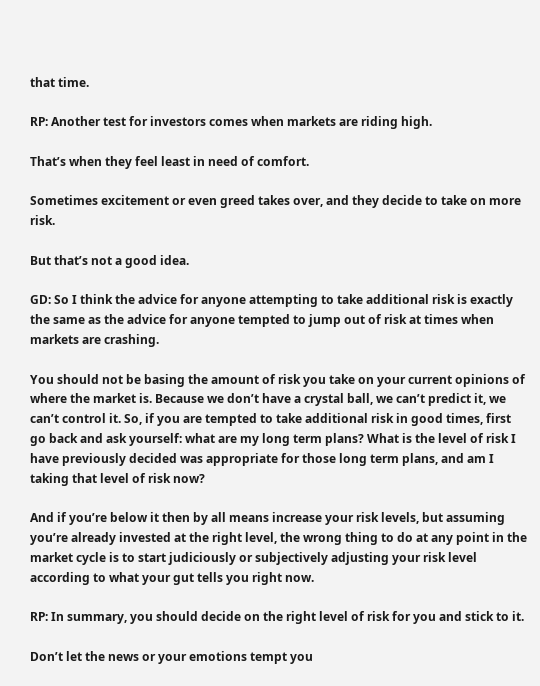that time.

RP: Another test for investors comes when markets are riding high.

That’s when they feel least in need of comfort.

Sometimes excitement or even greed takes over, and they decide to take on more risk.

But that’s not a good idea.

GD: So I think the advice for anyone attempting to take additional risk is exactly the same as the advice for anyone tempted to jump out of risk at times when markets are crashing.

You should not be basing the amount of risk you take on your current opinions of where the market is. Because we don’t have a crystal ball, we can’t predict it, we can’t control it. So, if you are tempted to take additional risk in good times, first go back and ask yourself: what are my long term plans? What is the level of risk I have previously decided was appropriate for those long term plans, and am I taking that level of risk now?

And if you’re below it then by all means increase your risk levels, but assuming you’re already invested at the right level, the wrong thing to do at any point in the market cycle is to start judiciously or subjectively adjusting your risk level according to what your gut tells you right now.

RP: In summary, you should decide on the right level of risk for you and stick to it.

Don’t let the news or your emotions tempt you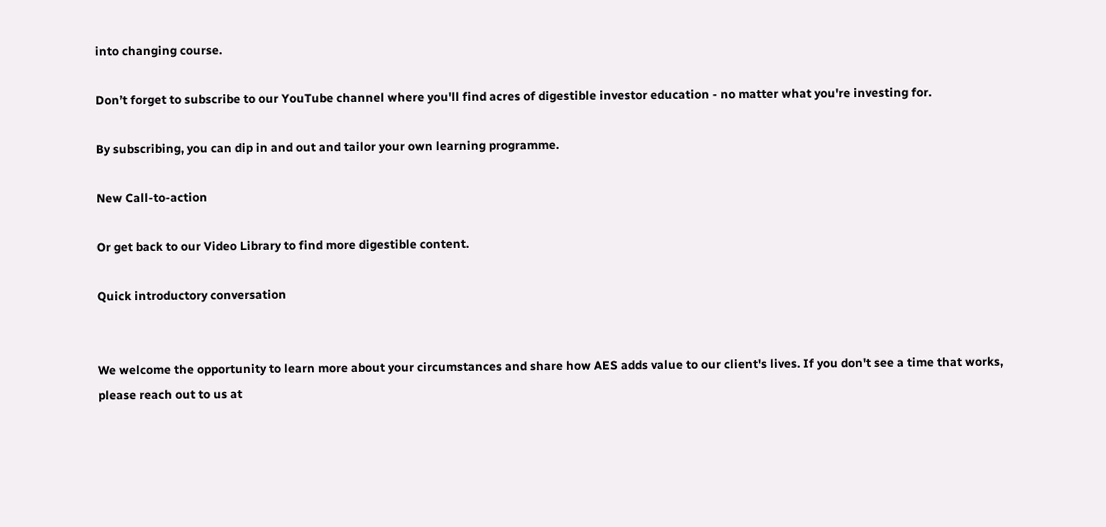into changing course.

Don’t forget to subscribe to our YouTube channel where you'll find acres of digestible investor education - no matter what you're investing for.

By subscribing, you can dip in and out and tailor your own learning programme.

New Call-to-action

Or get back to our Video Library to find more digestible content.

Quick introductory conversation


We welcome the opportunity to learn more about your circumstances and share how AES adds value to our client's lives. If you don't see a time that works, please reach out to us at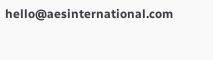hello@aesinternational.com